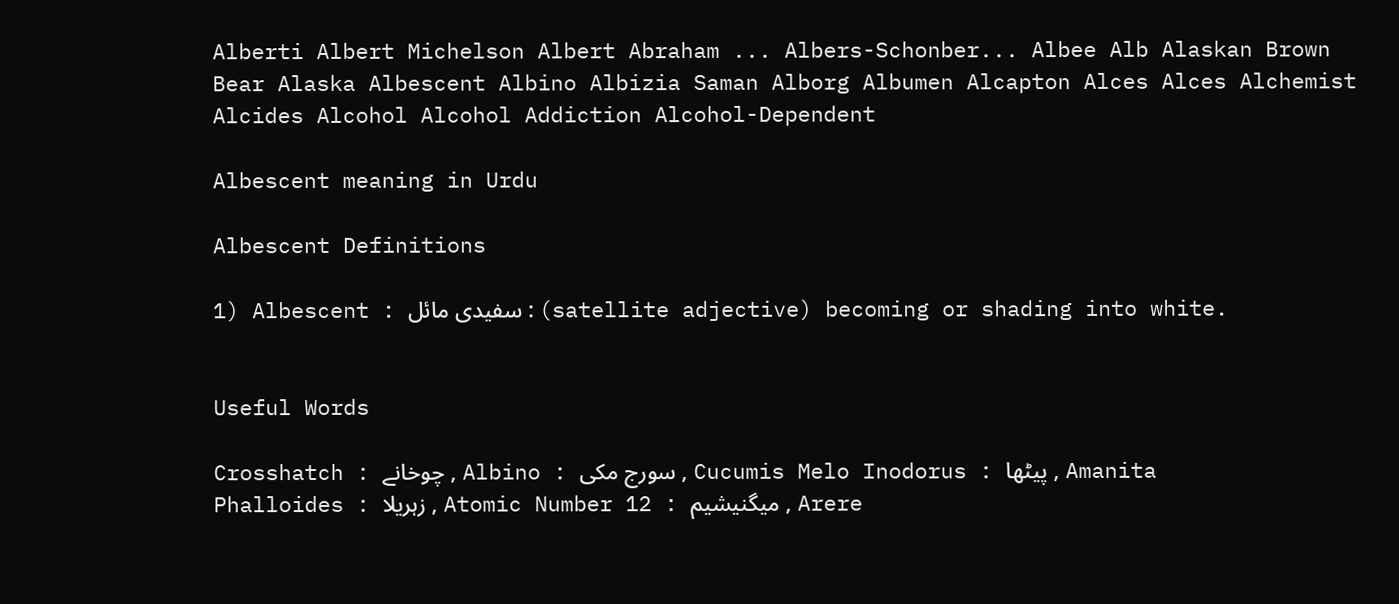Alberti Albert Michelson Albert Abraham ... Albers-Schonber... Albee Alb Alaskan Brown Bear Alaska Albescent Albino Albizia Saman Alborg Albumen Alcapton Alces Alces Alchemist Alcides Alcohol Alcohol Addiction Alcohol-Dependent

Albescent meaning in Urdu

Albescent Definitions

1) Albescent : سفیدی مائل : (satellite adjective) becoming or shading into white.


Useful Words

Crosshatch : چوخانے , Albino : سورج مکی , Cucumis Melo Inodorus : پیٹھا , Amanita Phalloides : زہریلا , Atomic Number 12 : میگنیشیم , Arere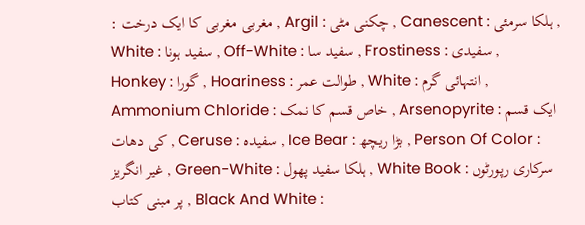: مغربی مغربی کا ایک درخت , Argil : چکنی مٹی , Canescent : ہلکا سرمئی , White : سفید ہونا , Off-White : سفید سا , Frostiness : سفیدی , Honkey : گورا , Hoariness : طوالت عمر , White : انتہائی گرم , Ammonium Chloride : خاص قسم کا نمک , Arsenopyrite : ایک قسم کی دھات , Ceruse : سفیدہ , Ice Bear : بڑا ریچھ , Person Of Color : غیر انگریز , Green-White : ہلکا سفید پھول , White Book : سرکاری رپورٹوں پر مبنی کتاب , Black And White :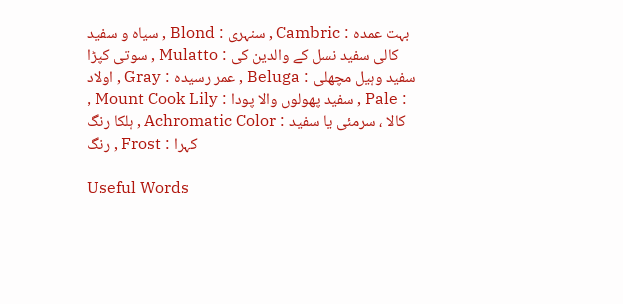سیاہ و سفید , Blond : سنہری , Cambric : بہت عمدہ سوتی کپڑا , Mulatto : کالی سفید نسل کے والدین کی اولاد , Gray : عمر رسیدہ , Beluga : سفید وہیل مچھلی , Mount Cook Lily : سفید پھولوں والا پودا , Pale : ہلکا رنگ , Achromatic Color : کالا ، سرمئی یا سفید رنگ , Frost : کہرا

Useful Words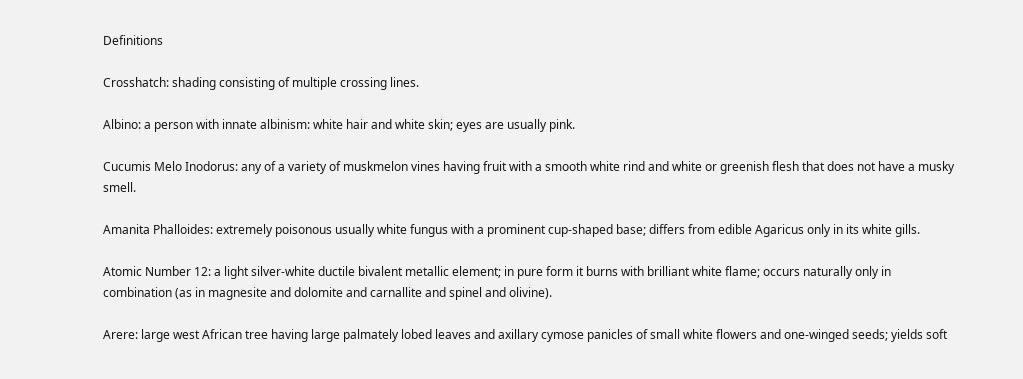Definitions

Crosshatch: shading consisting of multiple crossing lines.

Albino: a person with innate albinism: white hair and white skin; eyes are usually pink.

Cucumis Melo Inodorus: any of a variety of muskmelon vines having fruit with a smooth white rind and white or greenish flesh that does not have a musky smell.

Amanita Phalloides: extremely poisonous usually white fungus with a prominent cup-shaped base; differs from edible Agaricus only in its white gills.

Atomic Number 12: a light silver-white ductile bivalent metallic element; in pure form it burns with brilliant white flame; occurs naturally only in combination (as in magnesite and dolomite and carnallite and spinel and olivine).

Arere: large west African tree having large palmately lobed leaves and axillary cymose panicles of small white flowers and one-winged seeds; yields soft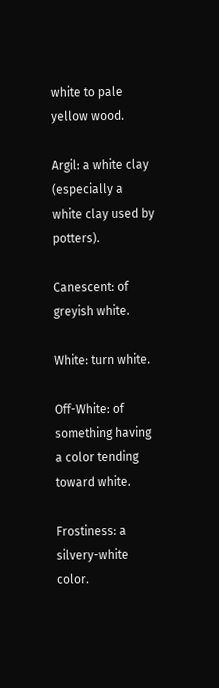white to pale yellow wood.

Argil: a white clay (especially a white clay used by potters).

Canescent: of greyish white.

White: turn white.

Off-White: of something having a color tending toward white.

Frostiness: a silvery-white color.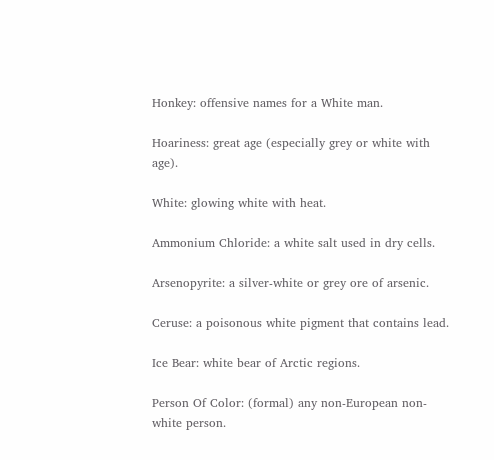Honkey: offensive names for a White man.

Hoariness: great age (especially grey or white with age).

White: glowing white with heat.

Ammonium Chloride: a white salt used in dry cells.

Arsenopyrite: a silver-white or grey ore of arsenic.

Ceruse: a poisonous white pigment that contains lead.

Ice Bear: white bear of Arctic regions.

Person Of Color: (formal) any non-European non-white person.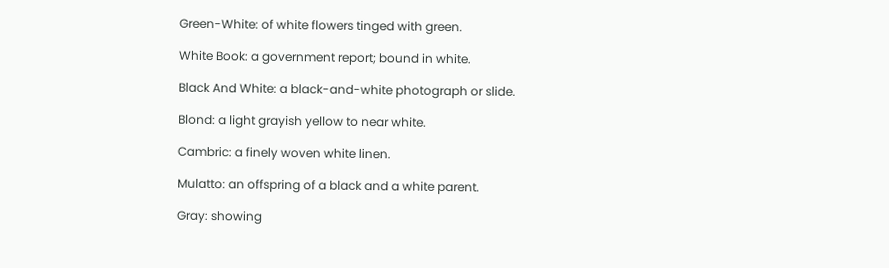Green-White: of white flowers tinged with green.

White Book: a government report; bound in white.

Black And White: a black-and-white photograph or slide.

Blond: a light grayish yellow to near white.

Cambric: a finely woven white linen.

Mulatto: an offspring of a black and a white parent.

Gray: showing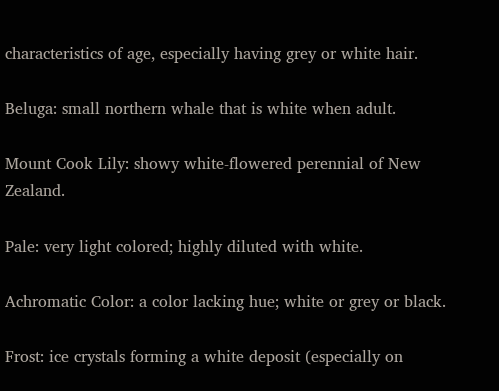characteristics of age, especially having grey or white hair.

Beluga: small northern whale that is white when adult.

Mount Cook Lily: showy white-flowered perennial of New Zealand.

Pale: very light colored; highly diluted with white.

Achromatic Color: a color lacking hue; white or grey or black.

Frost: ice crystals forming a white deposit (especially on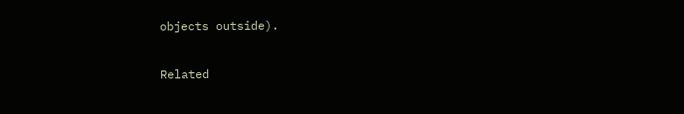objects outside).

Related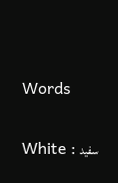Words

White : سفید